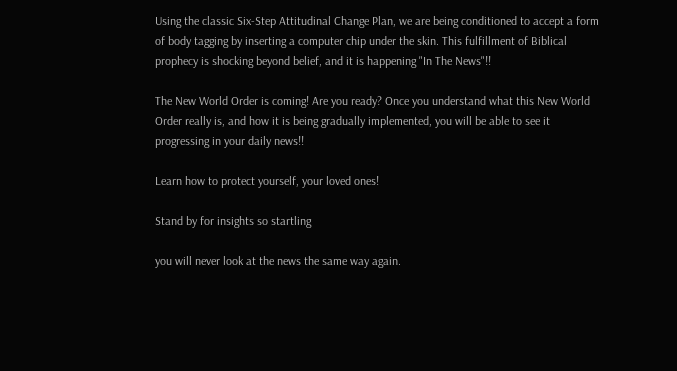Using the classic Six-Step Attitudinal Change Plan, we are being conditioned to accept a form of body tagging by inserting a computer chip under the skin. This fulfillment of Biblical prophecy is shocking beyond belief, and it is happening "In The News"!!

The New World Order is coming! Are you ready? Once you understand what this New World Order really is, and how it is being gradually implemented, you will be able to see it progressing in your daily news!!

Learn how to protect yourself, your loved ones!

Stand by for insights so startling

you will never look at the news the same way again.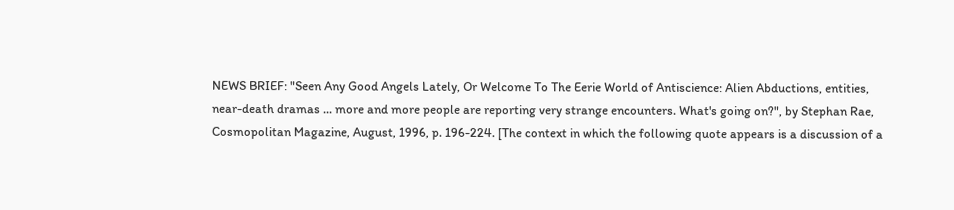NEWS BRIEF: "Seen Any Good Angels Lately, Or Welcome To The Eerie World of Antiscience: Alien Abductions, entities, near-death dramas ... more and more people are reporting very strange encounters. What's going on?", by Stephan Rae, Cosmopolitan Magazine, August, 1996, p. 196-224. [The context in which the following quote appears is a discussion of a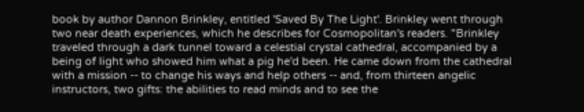book by author Dannon Brinkley, entitled 'Saved By The Light'. Brinkley went through two near death experiences, which he describes for Cosmopolitan's readers. "Brinkley traveled through a dark tunnel toward a celestial crystal cathedral, accompanied by a being of light who showed him what a pig he'd been. He came down from the cathedral with a mission -- to change his ways and help others -- and, from thirteen angelic instructors, two gifts: the abilities to read minds and to see the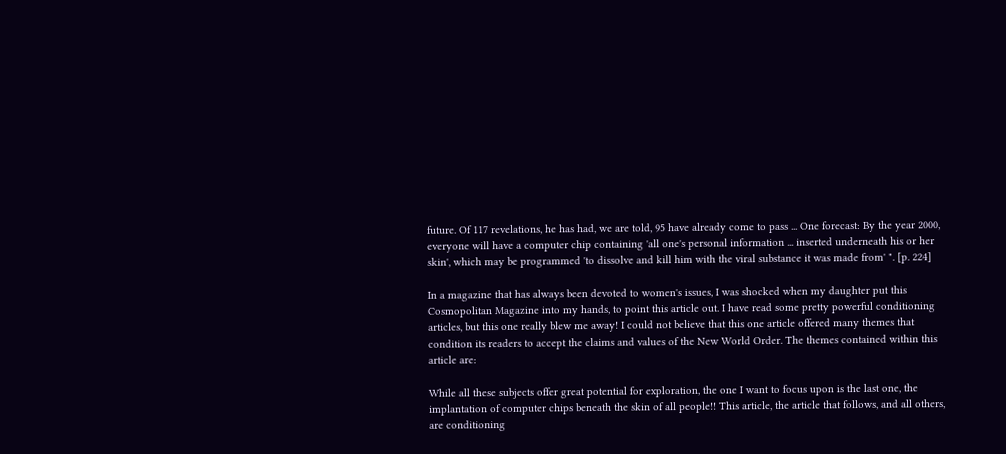future. Of 117 revelations, he has had, we are told, 95 have already come to pass ... One forecast: By the year 2000, everyone will have a computer chip containing 'all one's personal information ... inserted underneath his or her skin', which may be programmed 'to dissolve and kill him with the viral substance it was made from' ". [p. 224]

In a magazine that has always been devoted to women's issues, I was shocked when my daughter put this Cosmopolitan Magazine into my hands, to point this article out. I have read some pretty powerful conditioning articles, but this one really blew me away! I could not believe that this one article offered many themes that condition its readers to accept the claims and values of the New World Order. The themes contained within this article are:

While all these subjects offer great potential for exploration, the one I want to focus upon is the last one, the implantation of computer chips beneath the skin of all people!! This article, the article that follows, and all others, are conditioning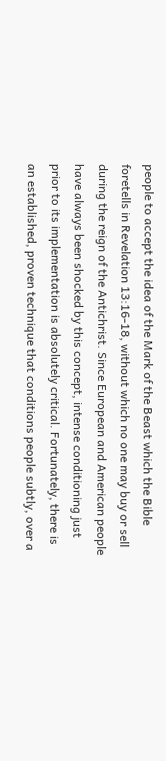people to accept the idea of the Mark of the Beast which the Bible foretells in Revelation 13:16-18, without which no one may buy or sell during the reign of the Antichrist. Since European and American people have always been shocked by this concept, intense conditioning just prior to its implementation is absolutely critical. Fortunately, there is an established, proven technique that conditions people subtly, over a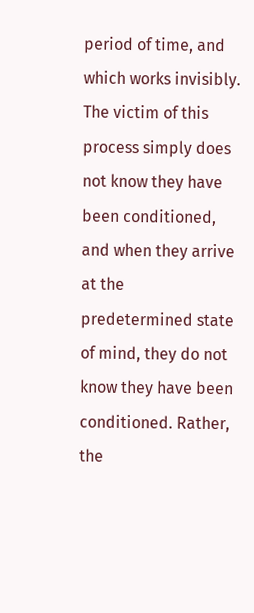period of time, and which works invisibly. The victim of this process simply does not know they have been conditioned, and when they arrive at the predetermined state of mind, they do not know they have been conditioned. Rather, the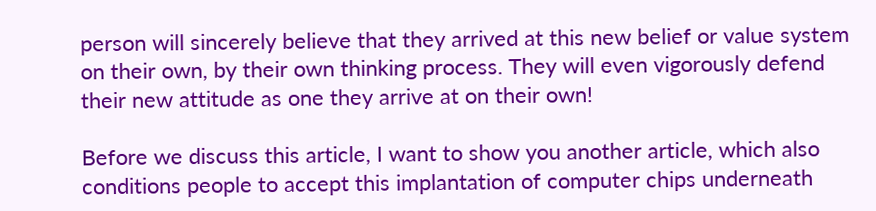person will sincerely believe that they arrived at this new belief or value system on their own, by their own thinking process. They will even vigorously defend their new attitude as one they arrive at on their own!

Before we discuss this article, I want to show you another article, which also conditions people to accept this implantation of computer chips underneath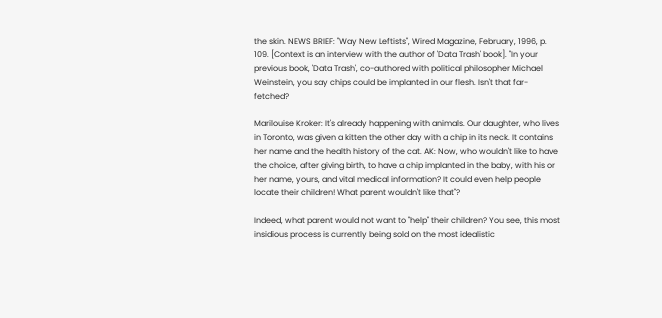the skin. NEWS BRIEF: "Way New Leftists", Wired Magazine, February, 1996, p. 109. [Context is an interview with the author of 'Data Trash' book]. "In your previous book, 'Data Trash', co-authored with political philosopher Michael Weinstein, you say chips could be implanted in our flesh. Isn't that far-fetched?

Marilouise Kroker: It's already happening with animals. Our daughter, who lives in Toronto, was given a kitten the other day with a chip in its neck. It contains her name and the health history of the cat. AK: Now, who wouldn't like to have the choice, after giving birth, to have a chip implanted in the baby, with his or her name, yours, and vital medical information? It could even help people locate their children! What parent wouldn't like that"?

Indeed, what parent would not want to "help" their children? You see, this most insidious process is currently being sold on the most idealistic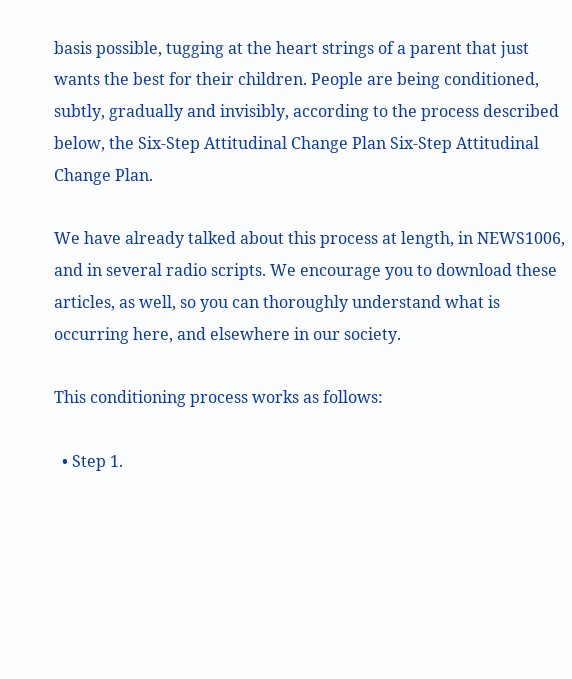basis possible, tugging at the heart strings of a parent that just wants the best for their children. People are being conditioned, subtly, gradually and invisibly, according to the process described below, the Six-Step Attitudinal Change Plan Six-Step Attitudinal Change Plan.

We have already talked about this process at length, in NEWS1006, and in several radio scripts. We encourage you to download these articles, as well, so you can thoroughly understand what is occurring here, and elsewhere in our society.

This conditioning process works as follows:

  • Step 1.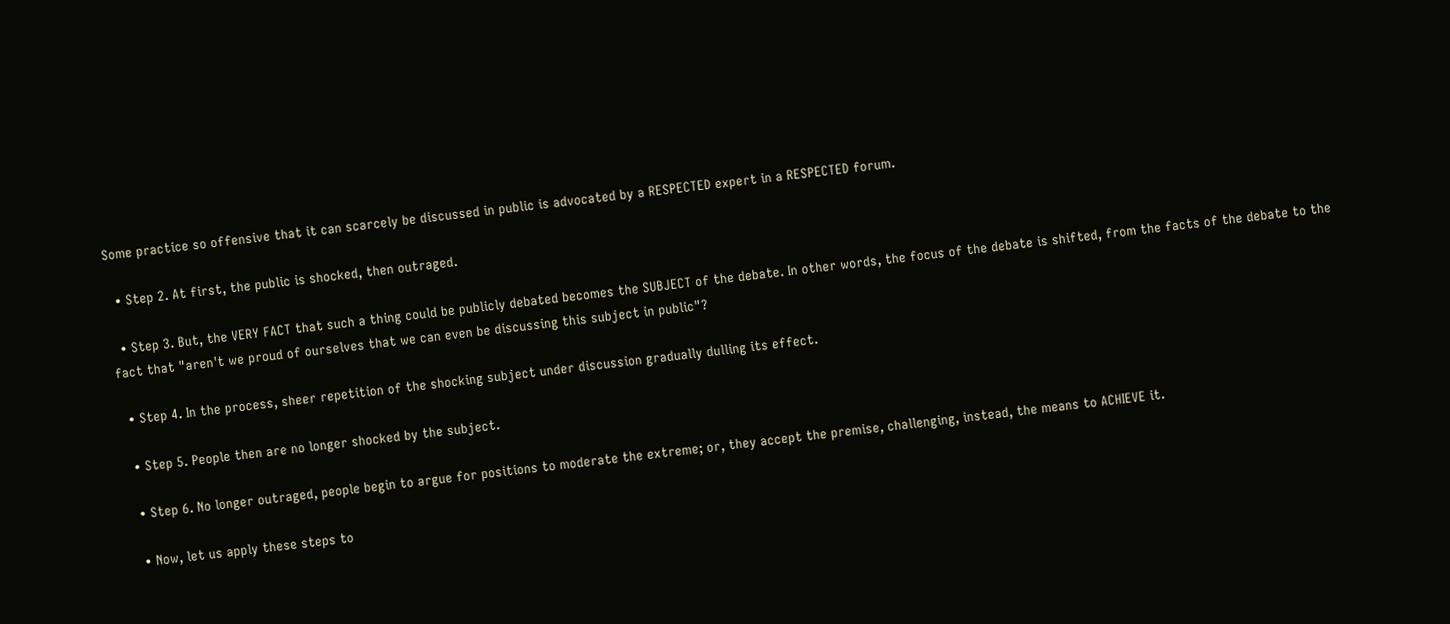Some practice so offensive that it can scarcely be discussed in public is advocated by a RESPECTED expert in a RESPECTED forum.

  • Step 2. At first, the public is shocked, then outraged.

  • Step 3. But, the VERY FACT that such a thing could be publicly debated becomes the SUBJECT of the debate. In other words, the focus of the debate is shifted, from the facts of the debate to the fact that "aren't we proud of ourselves that we can even be discussing this subject in public"?

  • Step 4. In the process, sheer repetition of the shocking subject under discussion gradually dulling its effect.

  • Step 5. People then are no longer shocked by the subject.

  • Step 6. No longer outraged, people begin to argue for positions to moderate the extreme; or, they accept the premise, challenging, instead, the means to ACHIEVE it.

  • Now, let us apply these steps to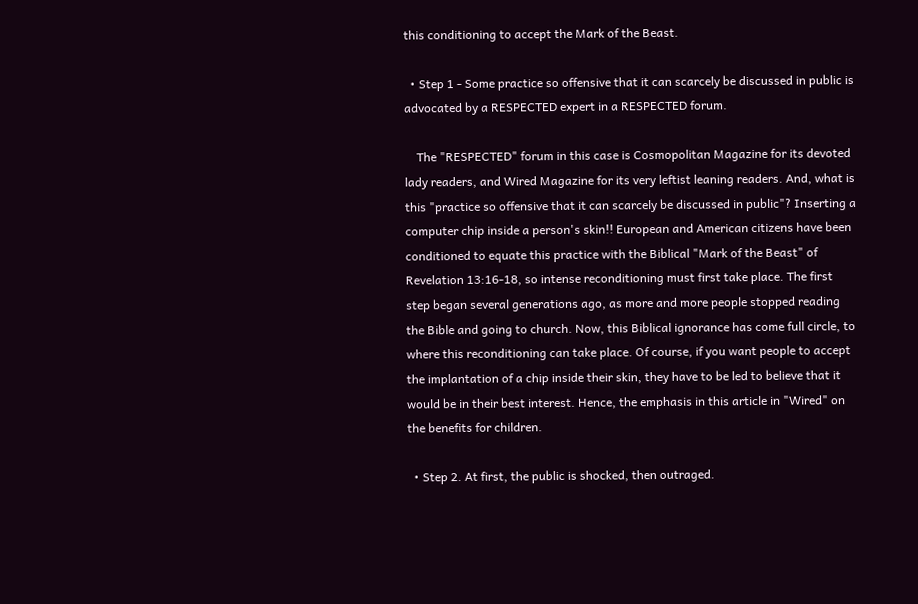this conditioning to accept the Mark of the Beast.

  • Step 1 - Some practice so offensive that it can scarcely be discussed in public is advocated by a RESPECTED expert in a RESPECTED forum.

    The "RESPECTED" forum in this case is Cosmopolitan Magazine for its devoted lady readers, and Wired Magazine for its very leftist leaning readers. And, what is this "practice so offensive that it can scarcely be discussed in public"? Inserting a computer chip inside a person's skin!! European and American citizens have been conditioned to equate this practice with the Biblical "Mark of the Beast" of Revelation 13:16-18, so intense reconditioning must first take place. The first step began several generations ago, as more and more people stopped reading the Bible and going to church. Now, this Biblical ignorance has come full circle, to where this reconditioning can take place. Of course, if you want people to accept the implantation of a chip inside their skin, they have to be led to believe that it would be in their best interest. Hence, the emphasis in this article in "Wired" on the benefits for children.

  • Step 2. At first, the public is shocked, then outraged.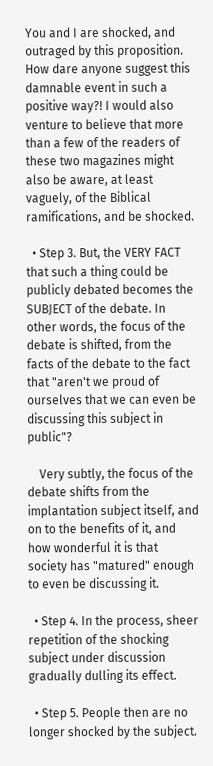You and I are shocked, and outraged by this proposition. How dare anyone suggest this damnable event in such a positive way?! I would also venture to believe that more than a few of the readers of these two magazines might also be aware, at least vaguely, of the Biblical ramifications, and be shocked.

  • Step 3. But, the VERY FACT that such a thing could be publicly debated becomes the SUBJECT of the debate. In other words, the focus of the debate is shifted, from the facts of the debate to the fact that "aren't we proud of ourselves that we can even be discussing this subject in public"?

    Very subtly, the focus of the debate shifts from the implantation subject itself, and on to the benefits of it, and how wonderful it is that society has "matured" enough to even be discussing it.

  • Step 4. In the process, sheer repetition of the shocking subject under discussion gradually dulling its effect.

  • Step 5. People then are no longer shocked by the subject.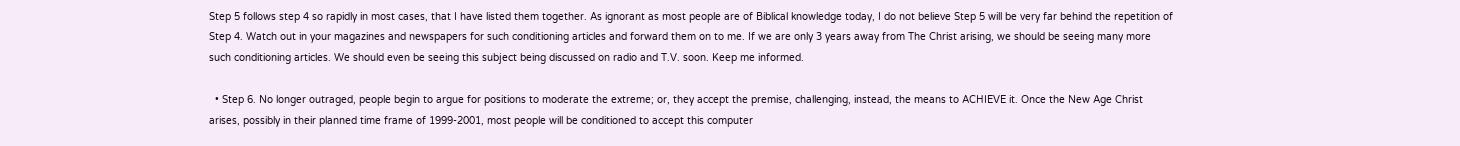Step 5 follows step 4 so rapidly in most cases, that I have listed them together. As ignorant as most people are of Biblical knowledge today, I do not believe Step 5 will be very far behind the repetition of Step 4. Watch out in your magazines and newspapers for such conditioning articles and forward them on to me. If we are only 3 years away from The Christ arising, we should be seeing many more such conditioning articles. We should even be seeing this subject being discussed on radio and T.V. soon. Keep me informed.

  • Step 6. No longer outraged, people begin to argue for positions to moderate the extreme; or, they accept the premise, challenging, instead, the means to ACHIEVE it. Once the New Age Christ arises, possibly in their planned time frame of 1999-2001, most people will be conditioned to accept this computer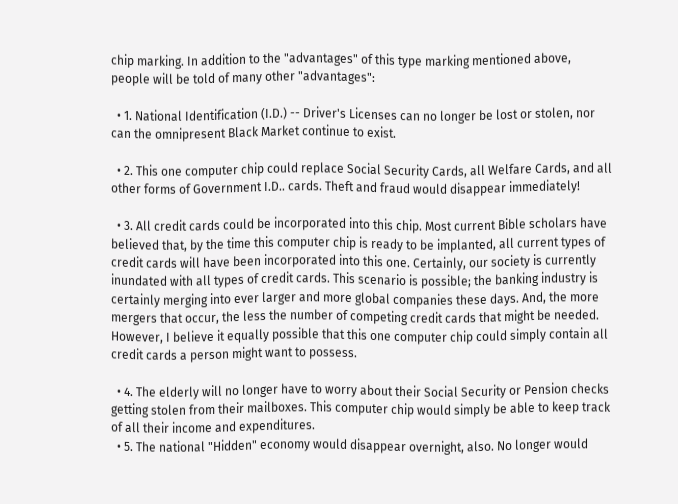chip marking. In addition to the "advantages" of this type marking mentioned above, people will be told of many other "advantages":

  • 1. National Identification (I.D.) -- Driver's Licenses can no longer be lost or stolen, nor can the omnipresent Black Market continue to exist.

  • 2. This one computer chip could replace Social Security Cards, all Welfare Cards, and all other forms of Government I.D.. cards. Theft and fraud would disappear immediately!

  • 3. All credit cards could be incorporated into this chip. Most current Bible scholars have believed that, by the time this computer chip is ready to be implanted, all current types of credit cards will have been incorporated into this one. Certainly, our society is currently inundated with all types of credit cards. This scenario is possible; the banking industry is certainly merging into ever larger and more global companies these days. And, the more mergers that occur, the less the number of competing credit cards that might be needed. However, I believe it equally possible that this one computer chip could simply contain all credit cards a person might want to possess.

  • 4. The elderly will no longer have to worry about their Social Security or Pension checks getting stolen from their mailboxes. This computer chip would simply be able to keep track of all their income and expenditures.
  • 5. The national "Hidden" economy would disappear overnight, also. No longer would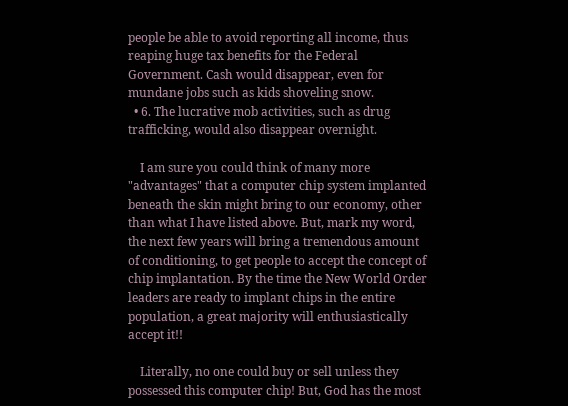people be able to avoid reporting all income, thus reaping huge tax benefits for the Federal Government. Cash would disappear, even for mundane jobs such as kids shoveling snow.
  • 6. The lucrative mob activities, such as drug trafficking, would also disappear overnight.

    I am sure you could think of many more "advantages" that a computer chip system implanted beneath the skin might bring to our economy, other than what I have listed above. But, mark my word, the next few years will bring a tremendous amount of conditioning, to get people to accept the concept of chip implantation. By the time the New World Order leaders are ready to implant chips in the entire population, a great majority will enthusiastically accept it!!

    Literally, no one could buy or sell unless they possessed this computer chip! But, God has the most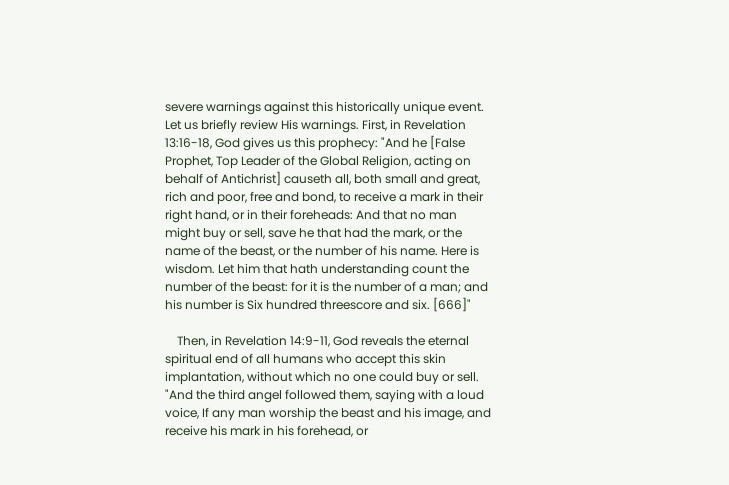severe warnings against this historically unique event. Let us briefly review His warnings. First, in Revelation 13:16-18, God gives us this prophecy: "And he [False Prophet, Top Leader of the Global Religion, acting on behalf of Antichrist] causeth all, both small and great, rich and poor, free and bond, to receive a mark in their right hand, or in their foreheads: And that no man might buy or sell, save he that had the mark, or the name of the beast, or the number of his name. Here is wisdom. Let him that hath understanding count the number of the beast: for it is the number of a man; and his number is Six hundred threescore and six. [666]"

    Then, in Revelation 14:9-11, God reveals the eternal spiritual end of all humans who accept this skin implantation, without which no one could buy or sell. "And the third angel followed them, saying with a loud voice, If any man worship the beast and his image, and receive his mark in his forehead, or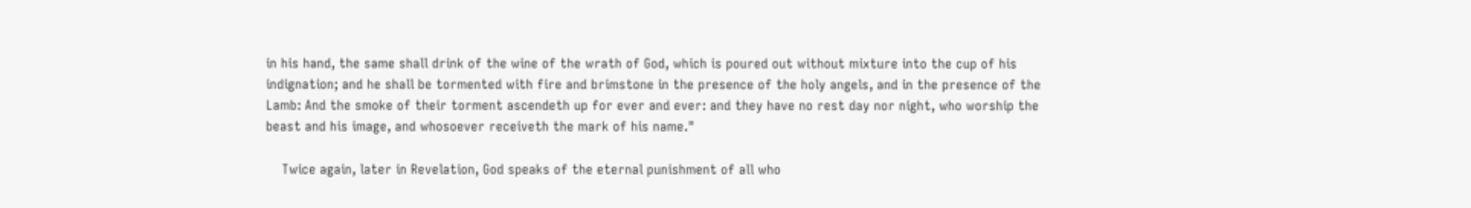in his hand, the same shall drink of the wine of the wrath of God, which is poured out without mixture into the cup of his indignation; and he shall be tormented with fire and brimstone in the presence of the holy angels, and in the presence of the Lamb: And the smoke of their torment ascendeth up for ever and ever: and they have no rest day nor night, who worship the beast and his image, and whosoever receiveth the mark of his name."

    Twice again, later in Revelation, God speaks of the eternal punishment of all who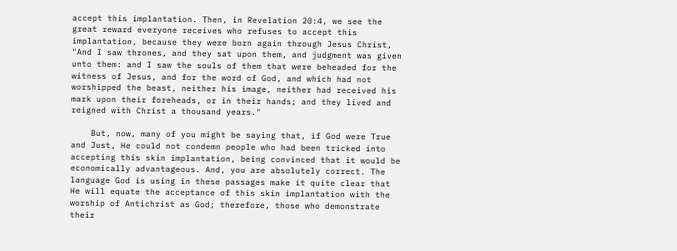accept this implantation. Then, in Revelation 20:4, we see the great reward everyone receives who refuses to accept this implantation, because they were born again through Jesus Christ, "And I saw thrones, and they sat upon them, and judgment was given unto them: and I saw the souls of them that were beheaded for the witness of Jesus, and for the word of God, and which had not worshipped the beast, neither his image, neither had received his mark upon their foreheads, or in their hands; and they lived and reigned with Christ a thousand years."

    But, now, many of you might be saying that, if God were True and Just, He could not condemn people who had been tricked into accepting this skin implantation, being convinced that it would be economically advantageous. And, you are absolutely correct. The language God is using in these passages make it quite clear that He will equate the acceptance of this skin implantation with the worship of Antichrist as God; therefore, those who demonstrate their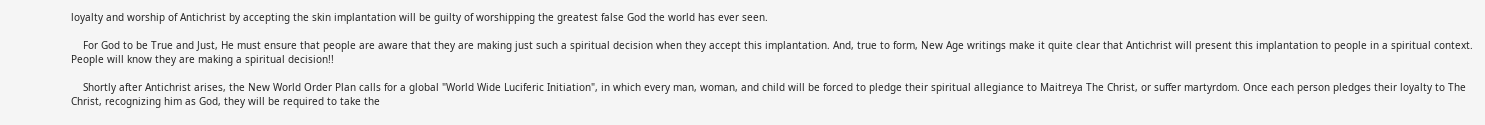loyalty and worship of Antichrist by accepting the skin implantation will be guilty of worshipping the greatest false God the world has ever seen.

    For God to be True and Just, He must ensure that people are aware that they are making just such a spiritual decision when they accept this implantation. And, true to form, New Age writings make it quite clear that Antichrist will present this implantation to people in a spiritual context. People will know they are making a spiritual decision!!

    Shortly after Antichrist arises, the New World Order Plan calls for a global "World Wide Luciferic Initiation", in which every man, woman, and child will be forced to pledge their spiritual allegiance to Maitreya The Christ, or suffer martyrdom. Once each person pledges their loyalty to The Christ, recognizing him as God, they will be required to take the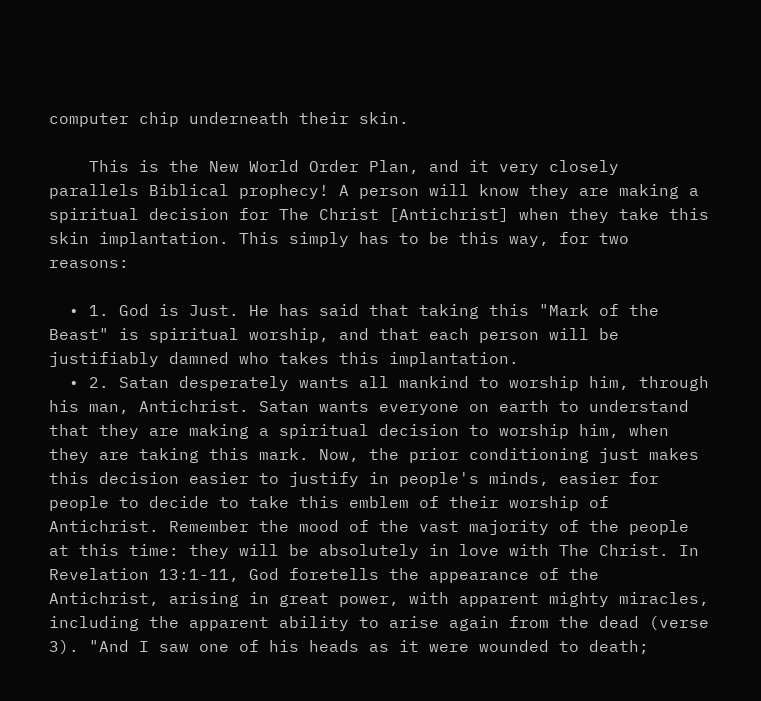computer chip underneath their skin.

    This is the New World Order Plan, and it very closely parallels Biblical prophecy! A person will know they are making a spiritual decision for The Christ [Antichrist] when they take this skin implantation. This simply has to be this way, for two reasons:

  • 1. God is Just. He has said that taking this "Mark of the Beast" is spiritual worship, and that each person will be justifiably damned who takes this implantation.
  • 2. Satan desperately wants all mankind to worship him, through his man, Antichrist. Satan wants everyone on earth to understand that they are making a spiritual decision to worship him, when they are taking this mark. Now, the prior conditioning just makes this decision easier to justify in people's minds, easier for people to decide to take this emblem of their worship of Antichrist. Remember the mood of the vast majority of the people at this time: they will be absolutely in love with The Christ. In Revelation 13:1-11, God foretells the appearance of the Antichrist, arising in great power, with apparent mighty miracles, including the apparent ability to arise again from the dead (verse 3). "And I saw one of his heads as it were wounded to death;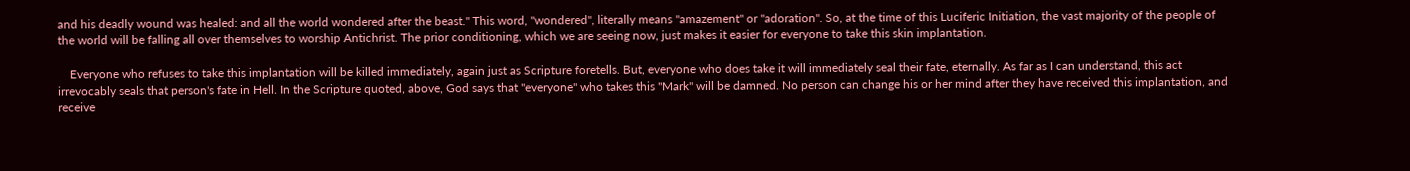and his deadly wound was healed: and all the world wondered after the beast." This word, "wondered", literally means "amazement" or "adoration". So, at the time of this Luciferic Initiation, the vast majority of the people of the world will be falling all over themselves to worship Antichrist. The prior conditioning, which we are seeing now, just makes it easier for everyone to take this skin implantation.

    Everyone who refuses to take this implantation will be killed immediately, again just as Scripture foretells. But, everyone who does take it will immediately seal their fate, eternally. As far as I can understand, this act irrevocably seals that person's fate in Hell. In the Scripture quoted, above, God says that "everyone" who takes this "Mark" will be damned. No person can change his or her mind after they have received this implantation, and receive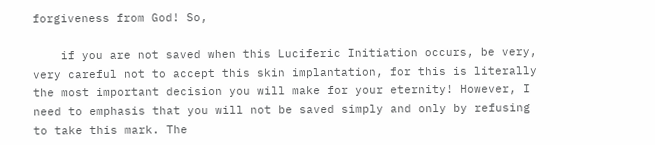forgiveness from God! So,

    if you are not saved when this Luciferic Initiation occurs, be very, very careful not to accept this skin implantation, for this is literally the most important decision you will make for your eternity! However, I need to emphasis that you will not be saved simply and only by refusing to take this mark. The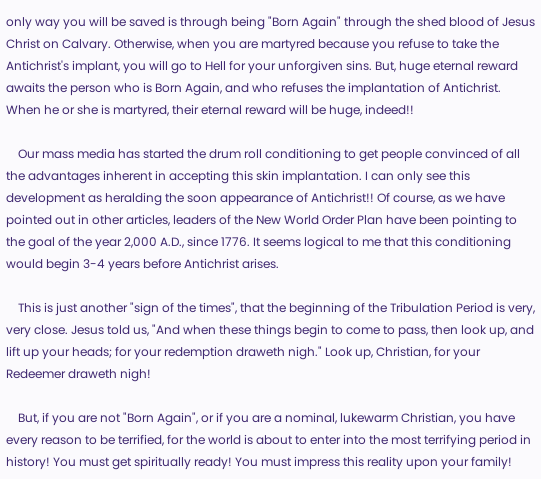only way you will be saved is through being "Born Again" through the shed blood of Jesus Christ on Calvary. Otherwise, when you are martyred because you refuse to take the Antichrist's implant, you will go to Hell for your unforgiven sins. But, huge eternal reward awaits the person who is Born Again, and who refuses the implantation of Antichrist. When he or she is martyred, their eternal reward will be huge, indeed!!

    Our mass media has started the drum roll conditioning to get people convinced of all the advantages inherent in accepting this skin implantation. I can only see this development as heralding the soon appearance of Antichrist!! Of course, as we have pointed out in other articles, leaders of the New World Order Plan have been pointing to the goal of the year 2,000 A.D., since 1776. It seems logical to me that this conditioning would begin 3-4 years before Antichrist arises.

    This is just another "sign of the times", that the beginning of the Tribulation Period is very, very close. Jesus told us, "And when these things begin to come to pass, then look up, and lift up your heads; for your redemption draweth nigh." Look up, Christian, for your Redeemer draweth nigh!

    But, if you are not "Born Again", or if you are a nominal, lukewarm Christian, you have every reason to be terrified, for the world is about to enter into the most terrifying period in history! You must get spiritually ready! You must impress this reality upon your family!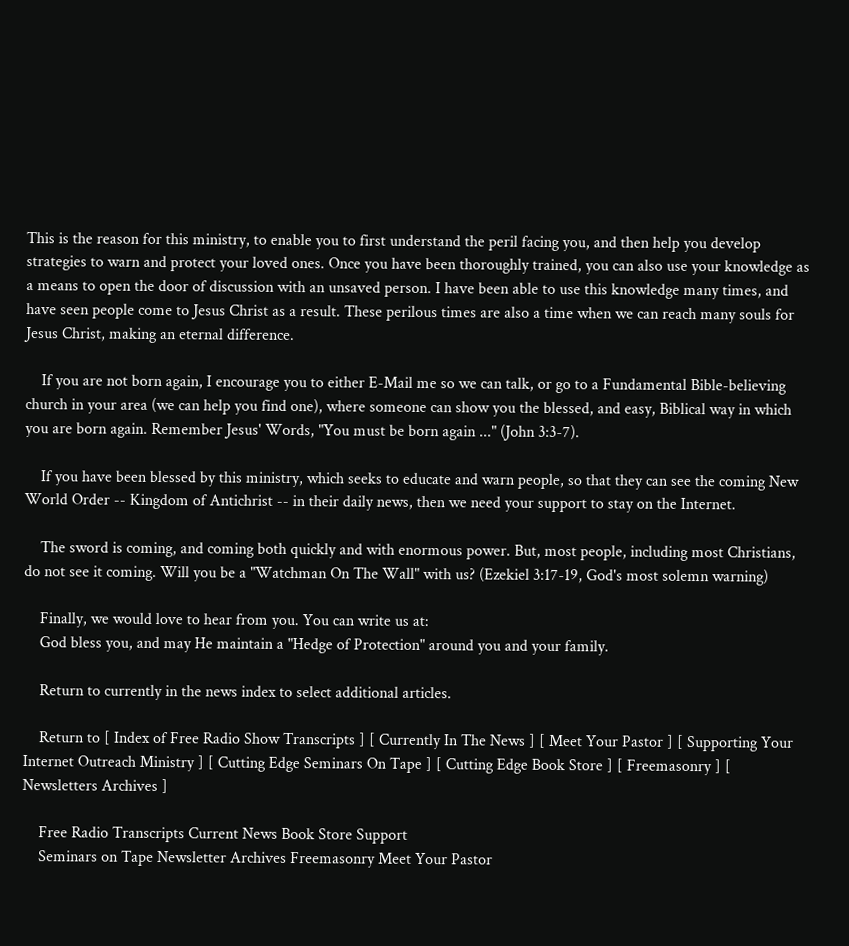This is the reason for this ministry, to enable you to first understand the peril facing you, and then help you develop strategies to warn and protect your loved ones. Once you have been thoroughly trained, you can also use your knowledge as a means to open the door of discussion with an unsaved person. I have been able to use this knowledge many times, and have seen people come to Jesus Christ as a result. These perilous times are also a time when we can reach many souls for Jesus Christ, making an eternal difference.

    If you are not born again, I encourage you to either E-Mail me so we can talk, or go to a Fundamental Bible-believing church in your area (we can help you find one), where someone can show you the blessed, and easy, Biblical way in which you are born again. Remember Jesus' Words, "You must be born again ..." (John 3:3-7).

    If you have been blessed by this ministry, which seeks to educate and warn people, so that they can see the coming New World Order -- Kingdom of Antichrist -- in their daily news, then we need your support to stay on the Internet.

    The sword is coming, and coming both quickly and with enormous power. But, most people, including most Christians, do not see it coming. Will you be a "Watchman On The Wall" with us? (Ezekiel 3:17-19, God's most solemn warning)

    Finally, we would love to hear from you. You can write us at:
    God bless you, and may He maintain a "Hedge of Protection" around you and your family.

    Return to currently in the news index to select additional articles.

    Return to [ Index of Free Radio Show Transcripts ] [ Currently In The News ] [ Meet Your Pastor ] [ Supporting Your Internet Outreach Ministry ] [ Cutting Edge Seminars On Tape ] [ Cutting Edge Book Store ] [ Freemasonry ] [ Newsletters Archives ]

    Free Radio Transcripts Current News Book Store Support
    Seminars on Tape Newsletter Archives Freemasonry Meet Your Pastor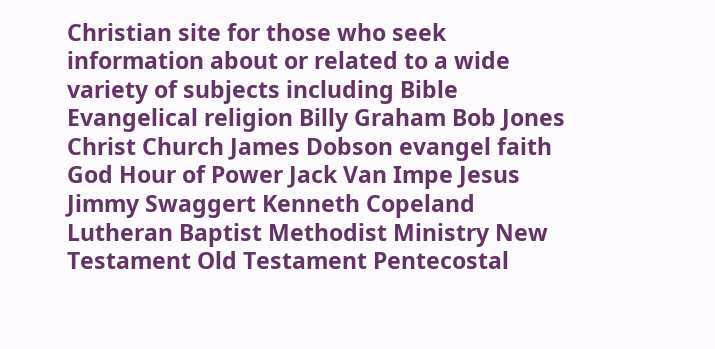Christian site for those who seek information about or related to a wide variety of subjects including Bible Evangelical religion Billy Graham Bob Jones Christ Church James Dobson evangel faith God Hour of Power Jack Van Impe Jesus Jimmy Swaggert Kenneth Copeland Lutheran Baptist Methodist Ministry New Testament Old Testament Pentecostal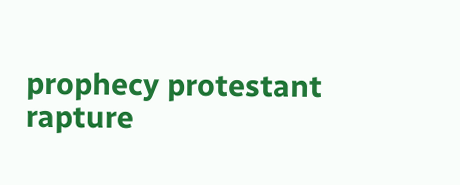prophecy protestant rapture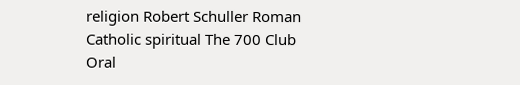religion Robert Schuller Roman Catholic spiritual The 700 Club Oral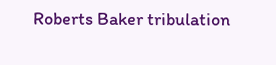Roberts Baker tribulation